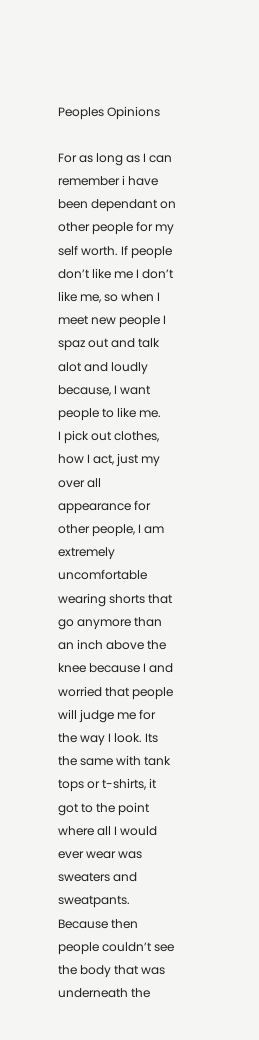Peoples Opinions

For as long as I can remember i have been dependant on other people for my self worth. If people don’t like me I don’t like me, so when I meet new people I spaz out and talk alot and loudly because, I want people to like me.
I pick out clothes, how I act, just my over all appearance for other people, I am extremely uncomfortable wearing shorts that go anymore than an inch above the knee because I and worried that people will judge me for the way I look. Its the same with tank tops or t-shirts, it got to the point where all I would ever wear was sweaters and sweatpants. Because then people couldn’t see the body that was underneath the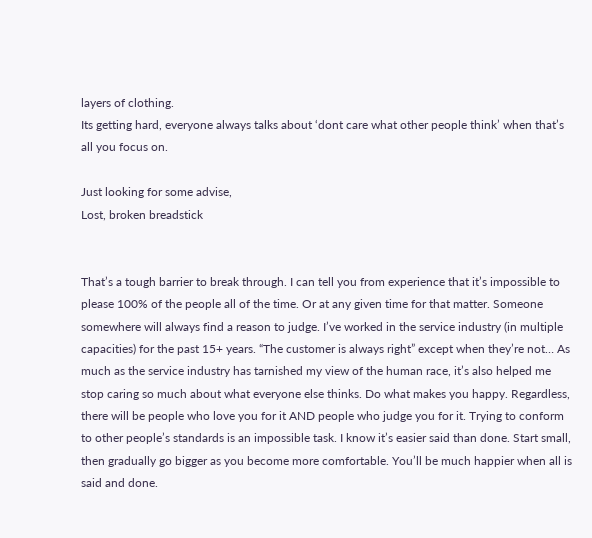layers of clothing.
Its getting hard, everyone always talks about ‘dont care what other people think’ when that’s all you focus on.

Just looking for some advise,
Lost, broken breadstick


That’s a tough barrier to break through. I can tell you from experience that it’s impossible to please 100% of the people all of the time. Or at any given time for that matter. Someone somewhere will always find a reason to judge. I’ve worked in the service industry (in multiple capacities) for the past 15+ years. “The customer is always right” except when they’re not… As much as the service industry has tarnished my view of the human race, it’s also helped me stop caring so much about what everyone else thinks. Do what makes you happy. Regardless, there will be people who love you for it AND people who judge you for it. Trying to conform to other people’s standards is an impossible task. I know it’s easier said than done. Start small, then gradually go bigger as you become more comfortable. You’ll be much happier when all is said and done.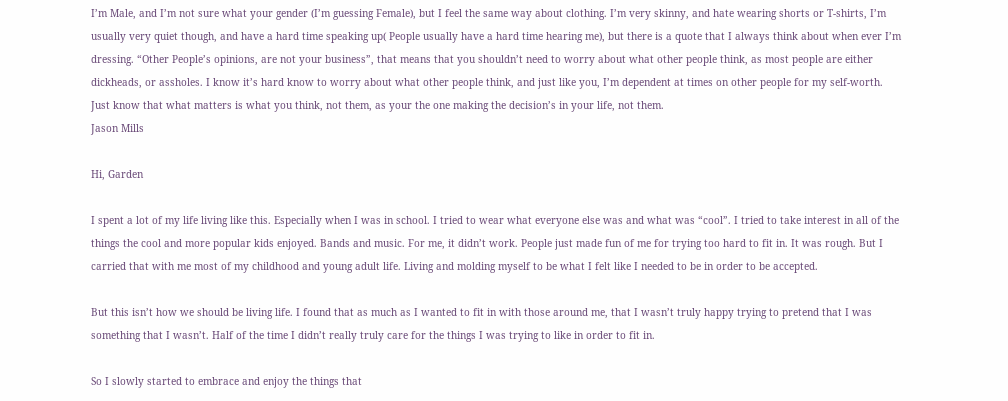I’m Male, and I’m not sure what your gender (I’m guessing Female), but I feel the same way about clothing. I’m very skinny, and hate wearing shorts or T-shirts, I’m usually very quiet though, and have a hard time speaking up( People usually have a hard time hearing me), but there is a quote that I always think about when ever I’m dressing. “Other People’s opinions, are not your business”, that means that you shouldn’t need to worry about what other people think, as most people are either dickheads, or assholes. I know it’s hard know to worry about what other people think, and just like you, I’m dependent at times on other people for my self-worth. Just know that what matters is what you think, not them, as your the one making the decision’s in your life, not them.
Jason Mills

Hi, Garden

I spent a lot of my life living like this. Especially when I was in school. I tried to wear what everyone else was and what was “cool”. I tried to take interest in all of the things the cool and more popular kids enjoyed. Bands and music. For me, it didn’t work. People just made fun of me for trying too hard to fit in. It was rough. But I carried that with me most of my childhood and young adult life. Living and molding myself to be what I felt like I needed to be in order to be accepted.

But this isn’t how we should be living life. I found that as much as I wanted to fit in with those around me, that I wasn’t truly happy trying to pretend that I was something that I wasn’t. Half of the time I didn’t really truly care for the things I was trying to like in order to fit in.

So I slowly started to embrace and enjoy the things that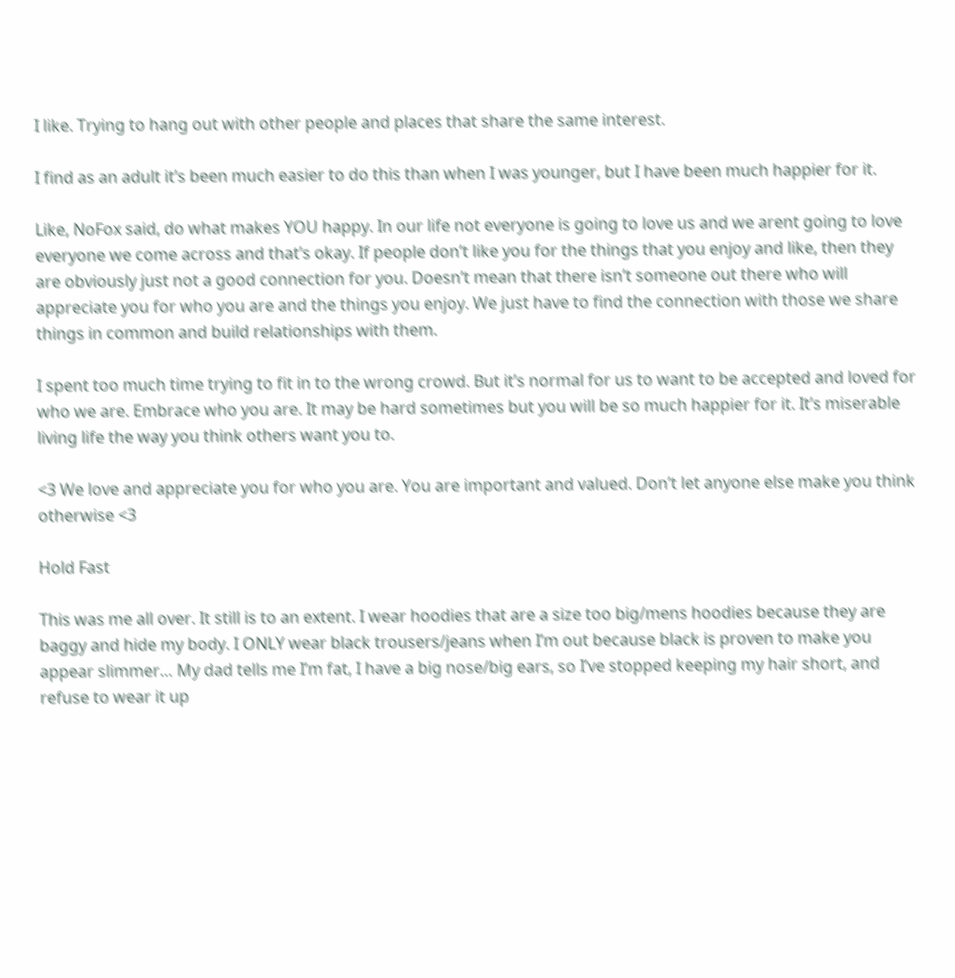I like. Trying to hang out with other people and places that share the same interest.

I find as an adult it’s been much easier to do this than when I was younger, but I have been much happier for it.

Like, NoFox said, do what makes YOU happy. In our life not everyone is going to love us and we arent going to love everyone we come across and that’s okay. If people don’t like you for the things that you enjoy and like, then they are obviously just not a good connection for you. Doesn’t mean that there isn’t someone out there who will appreciate you for who you are and the things you enjoy. We just have to find the connection with those we share things in common and build relationships with them.

I spent too much time trying to fit in to the wrong crowd. But it’s normal for us to want to be accepted and loved for who we are. Embrace who you are. It may be hard sometimes but you will be so much happier for it. It’s miserable living life the way you think others want you to.

<3 We love and appreciate you for who you are. You are important and valued. Don’t let anyone else make you think otherwise <3

Hold Fast

This was me all over. It still is to an extent. I wear hoodies that are a size too big/mens hoodies because they are baggy and hide my body. I ONLY wear black trousers/jeans when I’m out because black is proven to make you appear slimmer… My dad tells me I’m fat, I have a big nose/big ears, so I’ve stopped keeping my hair short, and refuse to wear it up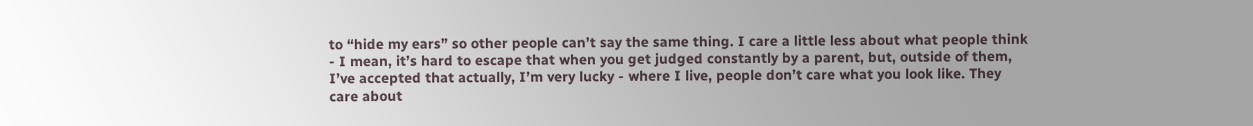to “hide my ears” so other people can’t say the same thing. I care a little less about what people think - I mean, it’s hard to escape that when you get judged constantly by a parent, but, outside of them, I’ve accepted that actually, I’m very lucky - where I live, people don’t care what you look like. They care about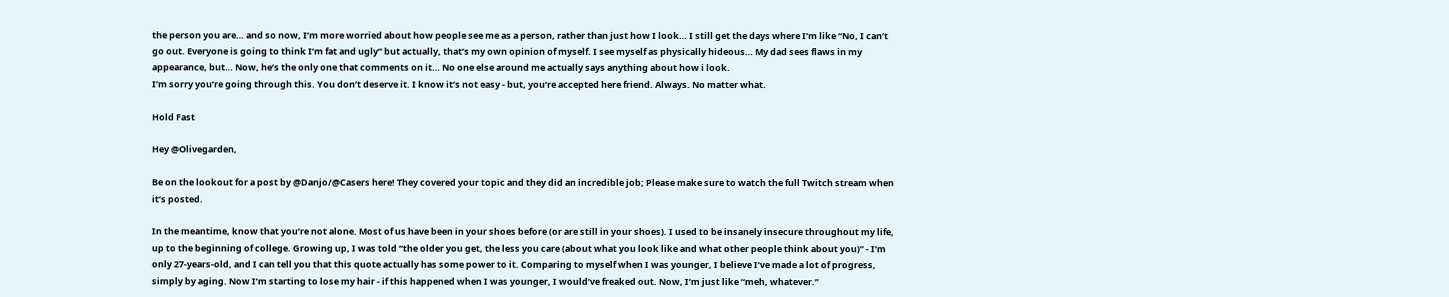the person you are… and so now, I’m more worried about how people see me as a person, rather than just how I look… I still get the days where I’m like “No, I can’t go out. Everyone is going to think I’m fat and ugly” but actually, that’s my own opinion of myself. I see myself as physically hideous… My dad sees flaws in my appearance, but… Now, he’s the only one that comments on it… No one else around me actually says anything about how i look.
I’m sorry you’re going through this. You don’t deserve it. I know it’s not easy - but, you’re accepted here friend. Always. No matter what.

Hold Fast

Hey @Olivegarden,

Be on the lookout for a post by @Danjo/@Casers here! They covered your topic and they did an incredible job; Please make sure to watch the full Twitch stream when it’s posted.

In the meantime, know that you’re not alone. Most of us have been in your shoes before (or are still in your shoes). I used to be insanely insecure throughout my life, up to the beginning of college. Growing up, I was told “the older you get, the less you care (about what you look like and what other people think about you)” - I’m only 27-years-old, and I can tell you that this quote actually has some power to it. Comparing to myself when I was younger, I believe I’ve made a lot of progress, simply by aging. Now I’m starting to lose my hair - if this happened when I was younger, I would’ve freaked out. Now, I’m just like “meh, whatever.”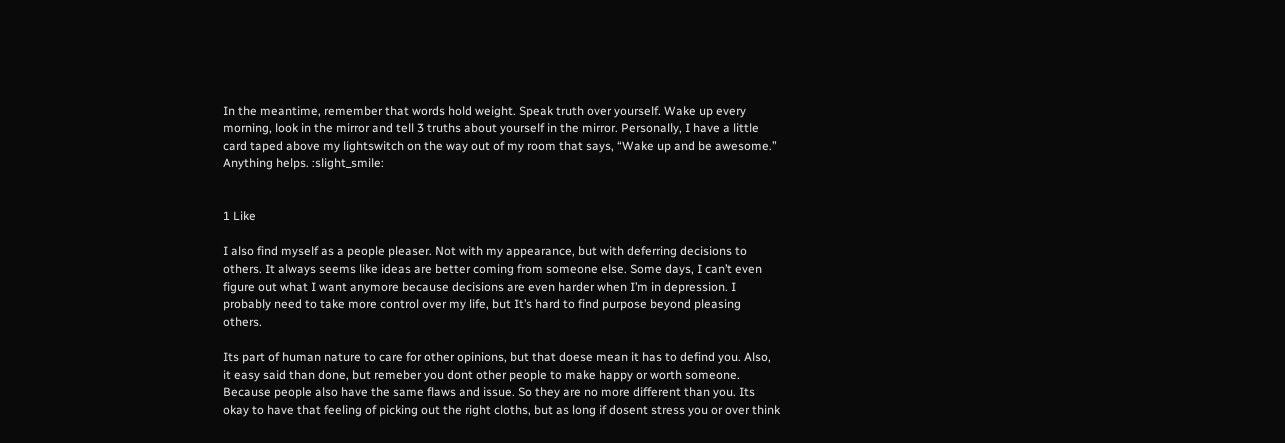In the meantime, remember that words hold weight. Speak truth over yourself. Wake up every morning, look in the mirror and tell 3 truths about yourself in the mirror. Personally, I have a little card taped above my lightswitch on the way out of my room that says, “Wake up and be awesome.” Anything helps. :slight_smile:


1 Like

I also find myself as a people pleaser. Not with my appearance, but with deferring decisions to others. It always seems like ideas are better coming from someone else. Some days, I can’t even figure out what I want anymore because decisions are even harder when I’m in depression. I probably need to take more control over my life, but It’s hard to find purpose beyond pleasing others.

Its part of human nature to care for other opinions, but that doese mean it has to defind you. Also, it easy said than done, but remeber you dont other people to make happy or worth someone. Because people also have the same flaws and issue. So they are no more different than you. Its okay to have that feeling of picking out the right cloths, but as long if dosent stress you or over think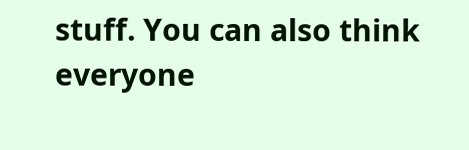stuff. You can also think everyone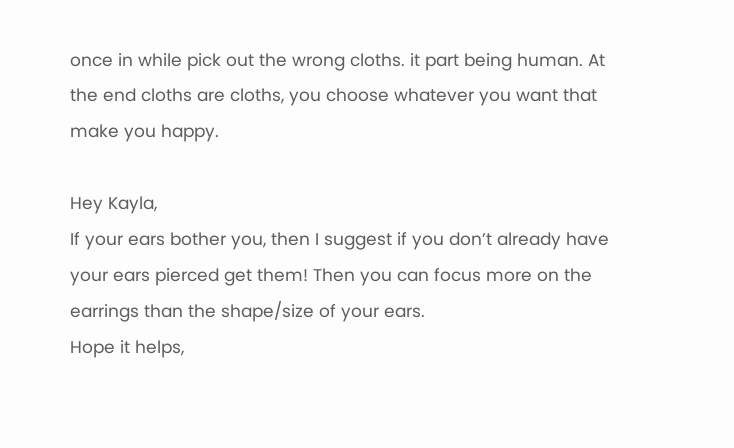once in while pick out the wrong cloths. it part being human. At the end cloths are cloths, you choose whatever you want that make you happy.

Hey Kayla,
If your ears bother you, then I suggest if you don’t already have your ears pierced get them! Then you can focus more on the earrings than the shape/size of your ears.
Hope it helps,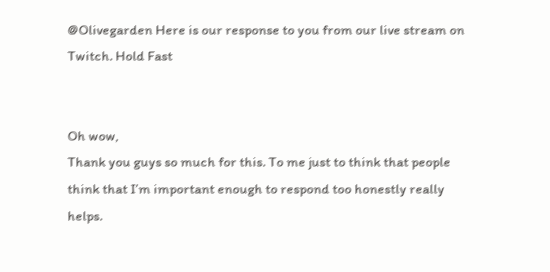@Olivegarden Here is our response to you from our live stream on Twitch. Hold Fast


Oh wow,
Thank you guys so much for this. To me just to think that people think that I’m important enough to respond too honestly really helps.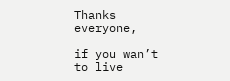Thanks everyone,

if you wan’t to live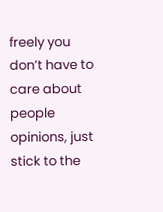freely you don’t have to care about people opinions, just stick to the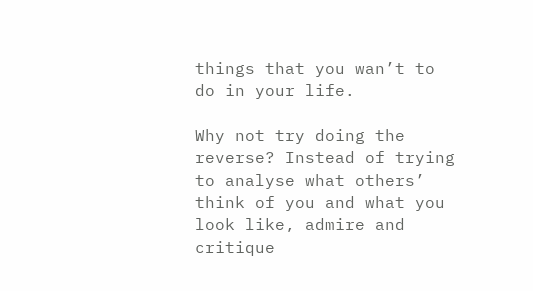things that you wan’t to do in your life.

Why not try doing the reverse? Instead of trying to analyse what others’ think of you and what you look like, admire and critique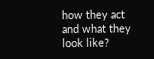how they act and what they look like?